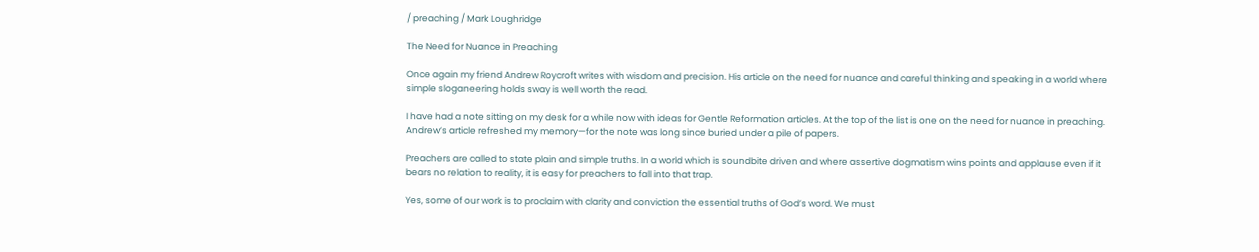/ preaching / Mark Loughridge

The Need for Nuance in Preaching

Once again my friend Andrew Roycroft writes with wisdom and precision. His article on the need for nuance and careful thinking and speaking in a world where simple sloganeering holds sway is well worth the read.

I have had a note sitting on my desk for a while now with ideas for Gentle Reformation articles. At the top of the list is one on the need for nuance in preaching. Andrew’s article refreshed my memory—for the note was long since buried under a pile of papers.

Preachers are called to state plain and simple truths. In a world which is soundbite driven and where assertive dogmatism wins points and applause even if it bears no relation to reality, it is easy for preachers to fall into that trap.

Yes, some of our work is to proclaim with clarity and conviction the essential truths of God’s word. We must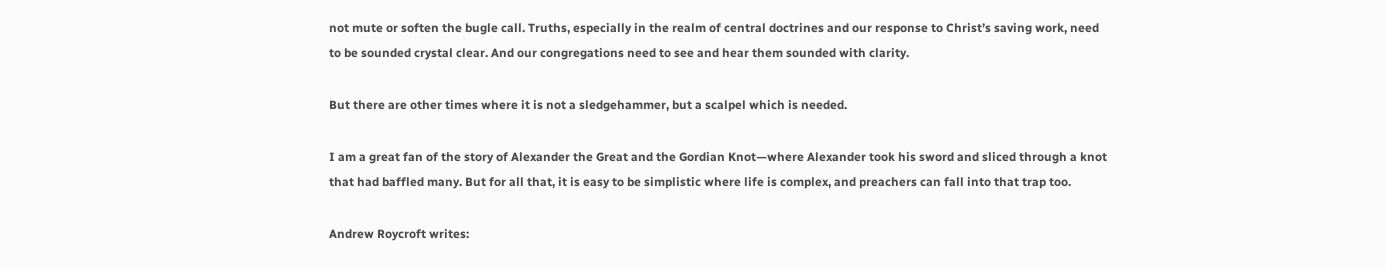not mute or soften the bugle call. Truths, especially in the realm of central doctrines and our response to Christ’s saving work, need to be sounded crystal clear. And our congregations need to see and hear them sounded with clarity.

But there are other times where it is not a sledgehammer, but a scalpel which is needed.

I am a great fan of the story of Alexander the Great and the Gordian Knot—where Alexander took his sword and sliced through a knot that had baffled many. But for all that, it is easy to be simplistic where life is complex, and preachers can fall into that trap too.

Andrew Roycroft writes: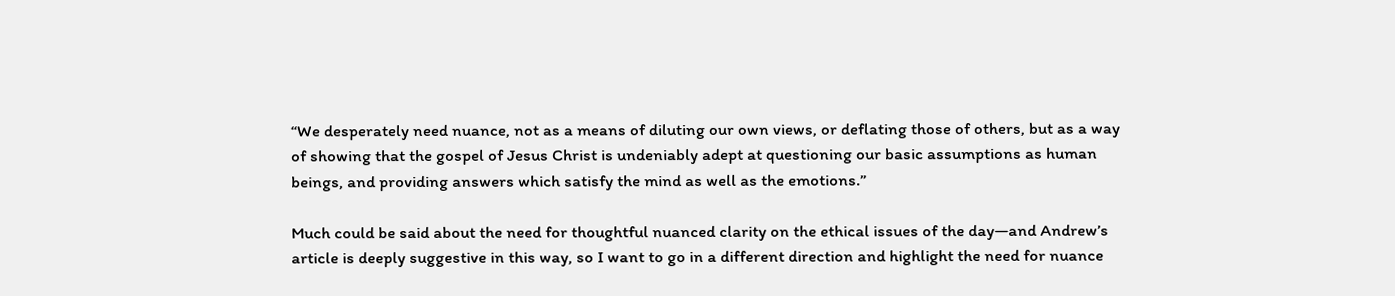“We desperately need nuance, not as a means of diluting our own views, or deflating those of others, but as a way of showing that the gospel of Jesus Christ is undeniably adept at questioning our basic assumptions as human beings, and providing answers which satisfy the mind as well as the emotions.”

Much could be said about the need for thoughtful nuanced clarity on the ethical issues of the day—and Andrew’s article is deeply suggestive in this way, so I want to go in a different direction and highlight the need for nuance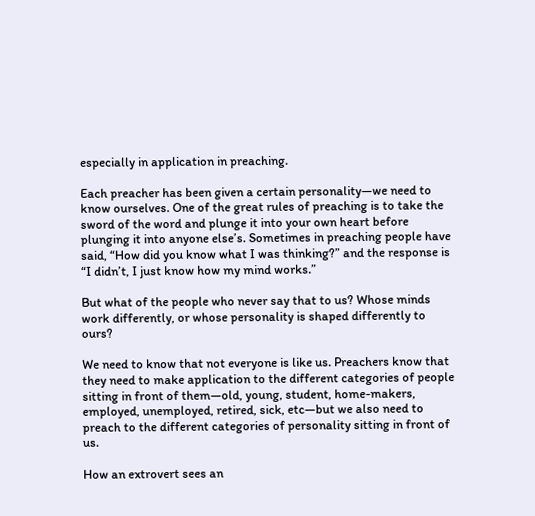especially in application in preaching.

Each preacher has been given a certain personality—we need to know ourselves. One of the great rules of preaching is to take the sword of the word and plunge it into your own heart before plunging it into anyone else’s. Sometimes in preaching people have said, “How did you know what I was thinking?” and the response is “I didn’t, I just know how my mind works.”

But what of the people who never say that to us? Whose minds work differently, or whose personality is shaped differently to ours?

We need to know that not everyone is like us. Preachers know that they need to make application to the different categories of people sitting in front of them—old, young, student, home-makers, employed, unemployed, retired, sick, etc—but we also need to preach to the different categories of personality sitting in front of us.

How an extrovert sees an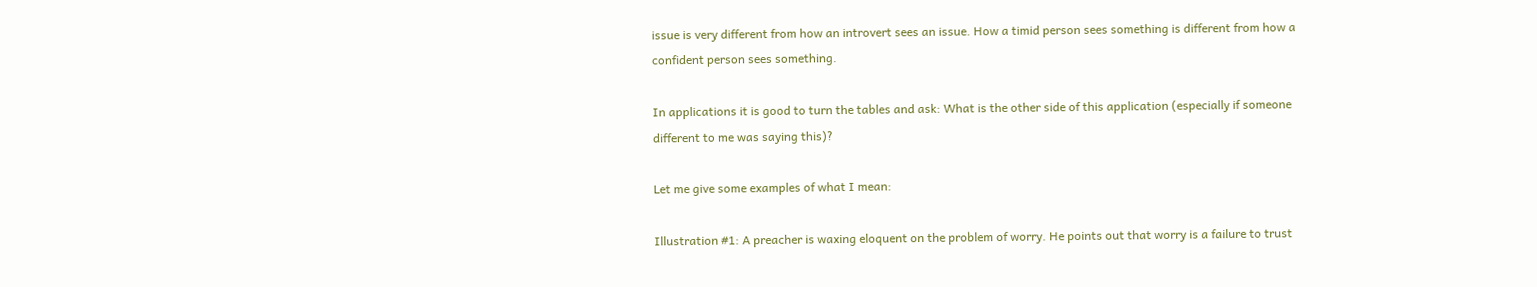issue is very different from how an introvert sees an issue. How a timid person sees something is different from how a confident person sees something.

In applications it is good to turn the tables and ask: What is the other side of this application (especially if someone different to me was saying this)?

Let me give some examples of what I mean:

Illustration #1: A preacher is waxing eloquent on the problem of worry. He points out that worry is a failure to trust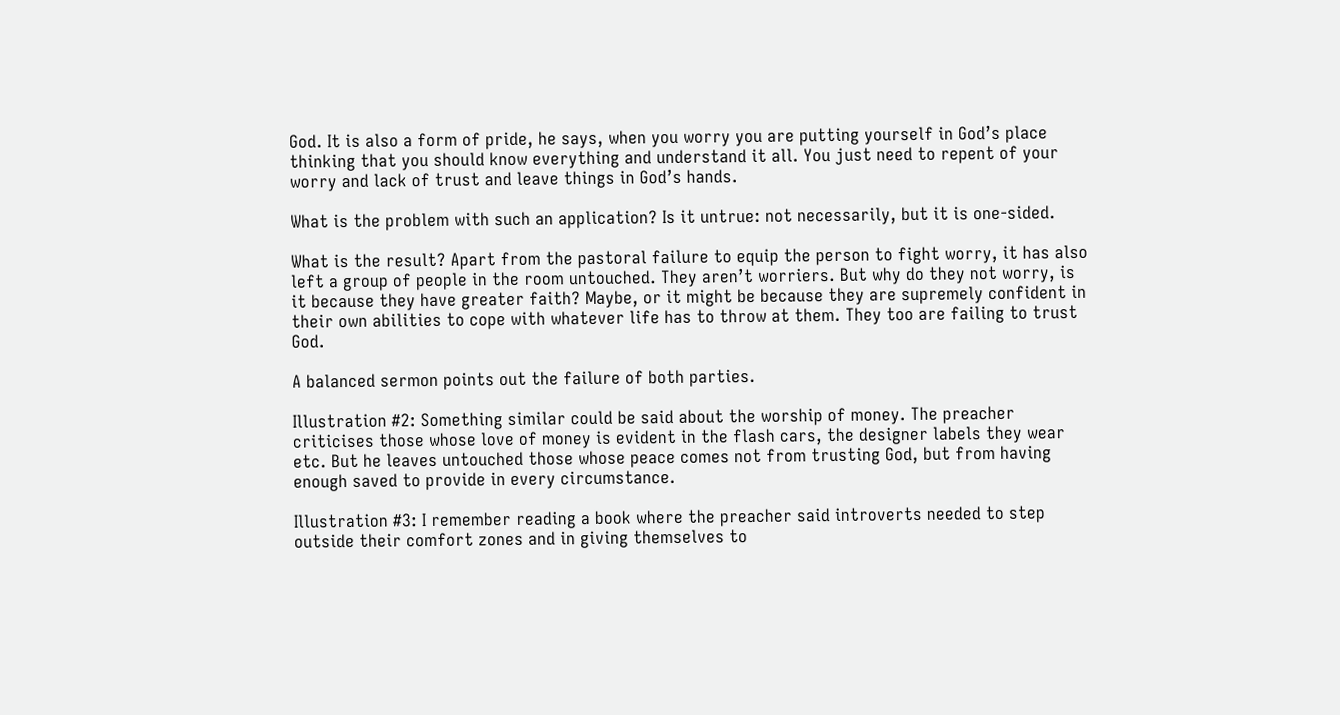God. It is also a form of pride, he says, when you worry you are putting yourself in God’s place thinking that you should know everything and understand it all. You just need to repent of your worry and lack of trust and leave things in God’s hands.

What is the problem with such an application? Is it untrue: not necessarily, but it is one-sided.

What is the result? Apart from the pastoral failure to equip the person to fight worry, it has also left a group of people in the room untouched. They aren’t worriers. But why do they not worry, is it because they have greater faith? Maybe, or it might be because they are supremely confident in their own abilities to cope with whatever life has to throw at them. They too are failing to trust God.

A balanced sermon points out the failure of both parties.

Illustration #2: Something similar could be said about the worship of money. The preacher criticises those whose love of money is evident in the flash cars, the designer labels they wear etc. But he leaves untouched those whose peace comes not from trusting God, but from having enough saved to provide in every circumstance.

Illustration #3: I remember reading a book where the preacher said introverts needed to step outside their comfort zones and in giving themselves to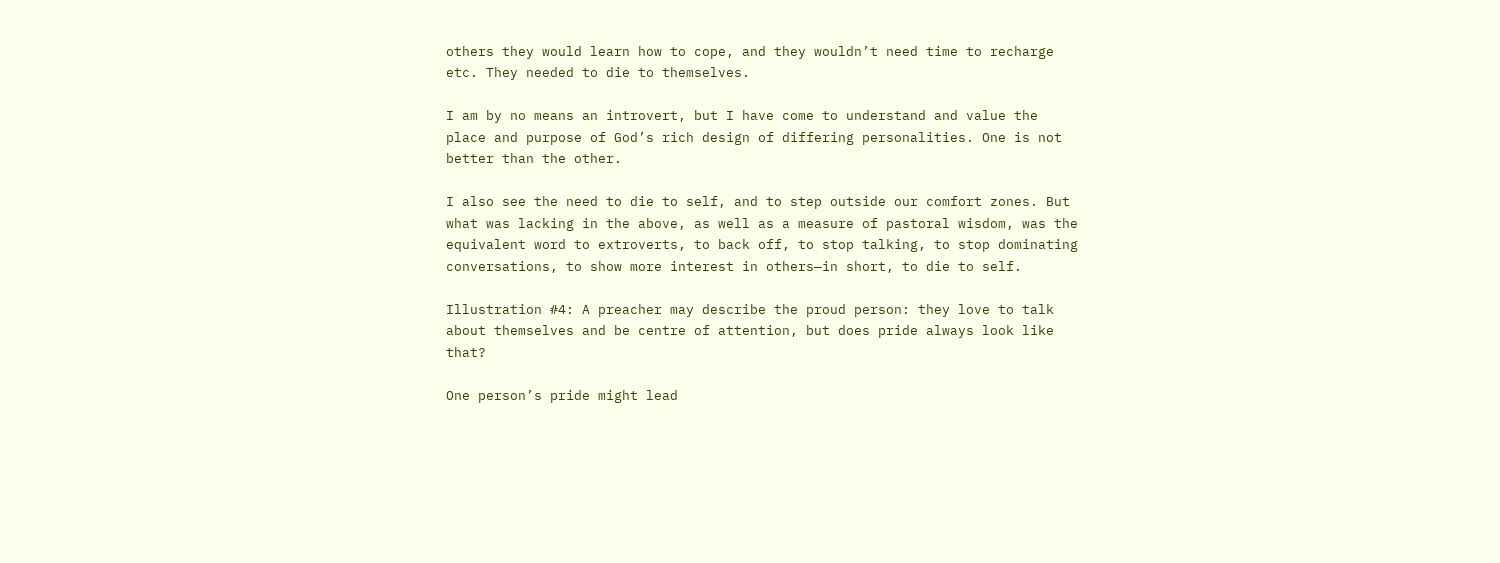others they would learn how to cope, and they wouldn’t need time to recharge etc. They needed to die to themselves.

I am by no means an introvert, but I have come to understand and value the place and purpose of God’s rich design of differing personalities. One is not better than the other.

I also see the need to die to self, and to step outside our comfort zones. But what was lacking in the above, as well as a measure of pastoral wisdom, was the equivalent word to extroverts, to back off, to stop talking, to stop dominating conversations, to show more interest in others—in short, to die to self.

Illustration #4: A preacher may describe the proud person: they love to talk about themselves and be centre of attention, but does pride always look like that?

One person’s pride might lead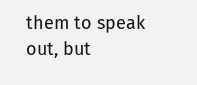them to speak out, but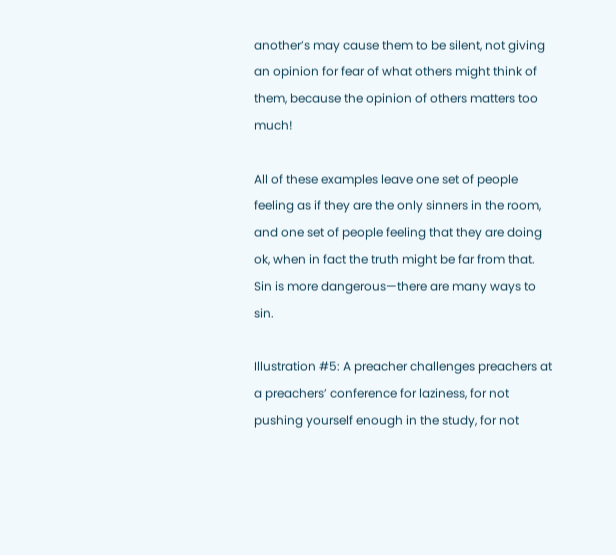another’s may cause them to be silent, not giving an opinion for fear of what others might think of them, because the opinion of others matters too much!

All of these examples leave one set of people feeling as if they are the only sinners in the room, and one set of people feeling that they are doing ok, when in fact the truth might be far from that. Sin is more dangerous—there are many ways to sin.

Illustration #5: A preacher challenges preachers at a preachers’ conference for laziness, for not pushing yourself enough in the study, for not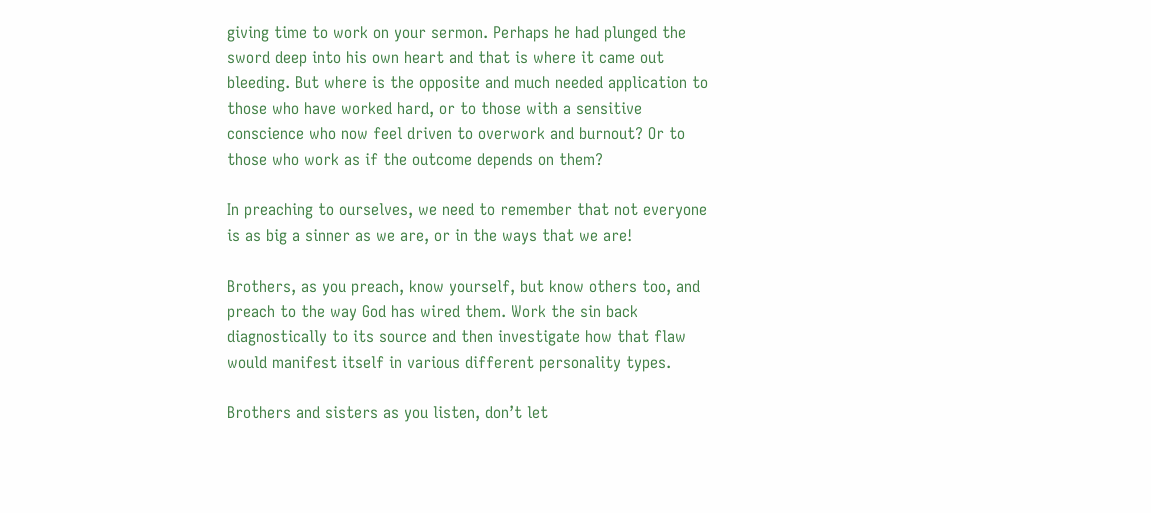giving time to work on your sermon. Perhaps he had plunged the sword deep into his own heart and that is where it came out bleeding. But where is the opposite and much needed application to those who have worked hard, or to those with a sensitive conscience who now feel driven to overwork and burnout? Or to those who work as if the outcome depends on them?

In preaching to ourselves, we need to remember that not everyone is as big a sinner as we are, or in the ways that we are!

Brothers, as you preach, know yourself, but know others too, and preach to the way God has wired them. Work the sin back diagnostically to its source and then investigate how that flaw would manifest itself in various different personality types.

Brothers and sisters as you listen, don’t let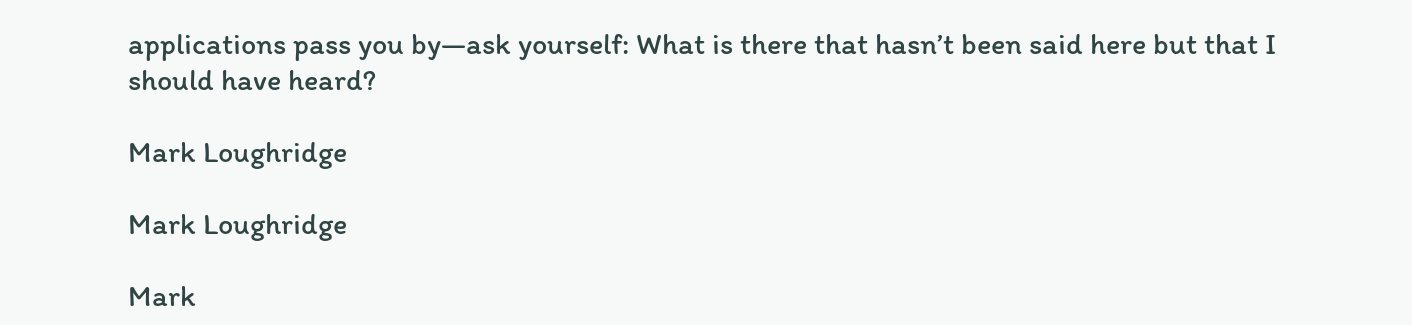applications pass you by—ask yourself: What is there that hasn’t been said here but that I should have heard?

Mark Loughridge

Mark Loughridge

Mark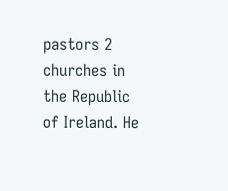pastors 2 churches in the Republic of Ireland. He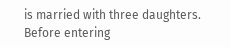is married with three daughters. Before entering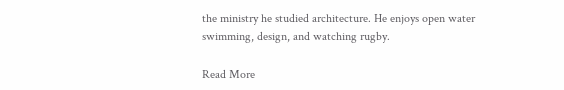the ministry he studied architecture. He enjoys open water swimming, design, and watching rugby.

Read More